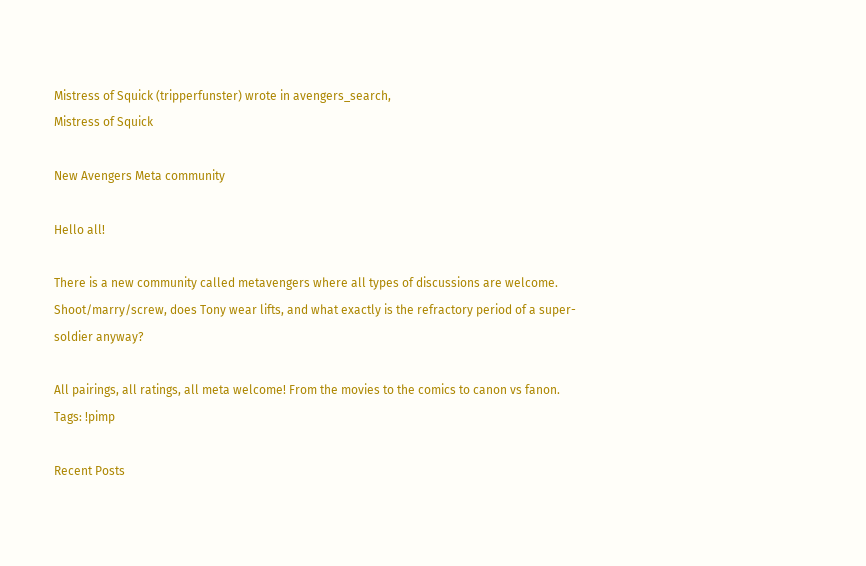Mistress of Squick (tripperfunster) wrote in avengers_search,
Mistress of Squick

New Avengers Meta community

Hello all!

There is a new community called metavengers where all types of discussions are welcome. Shoot/marry/screw, does Tony wear lifts, and what exactly is the refractory period of a super-soldier anyway?

All pairings, all ratings, all meta welcome! From the movies to the comics to canon vs fanon.
Tags: !pimp

Recent Posts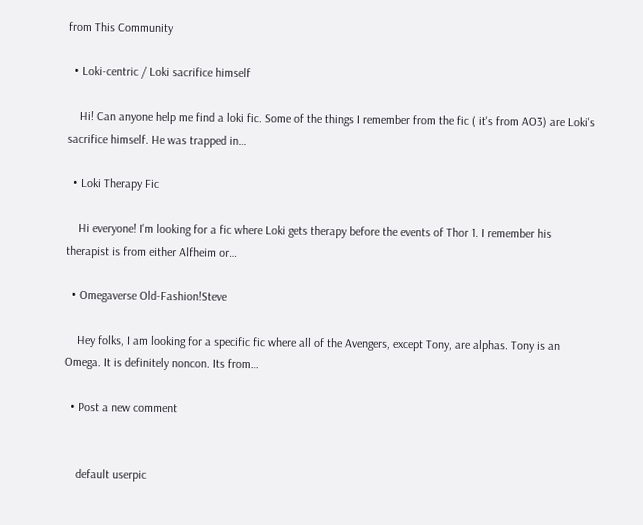from This Community

  • Loki-centric / Loki sacrifice himself

    Hi! Can anyone help me find a loki fic. Some of the things I remember from the fic ( it's from AO3) are Loki's sacrifice himself. He was trapped in…

  • Loki Therapy Fic

    Hi everyone! I'm looking for a fic where Loki gets therapy before the events of Thor 1. I remember his therapist is from either Alfheim or…

  • Omegaverse Old-Fashion!Steve

    Hey folks, I am looking for a specific fic where all of the Avengers, except Tony, are alphas. Tony is an Omega. It is definitely noncon. Its from…

  • Post a new comment


    default userpic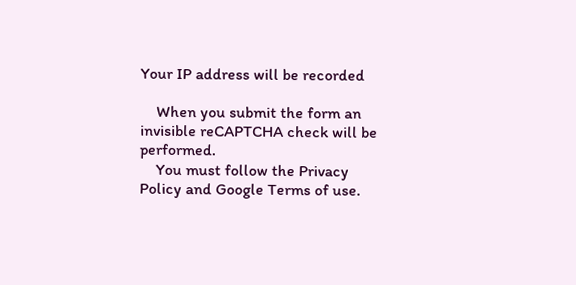Your IP address will be recorded

    When you submit the form an invisible reCAPTCHA check will be performed.
    You must follow the Privacy Policy and Google Terms of use.